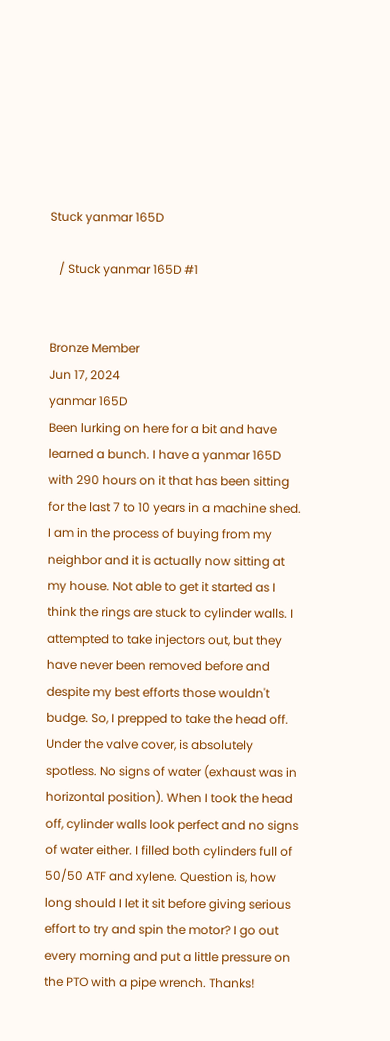Stuck yanmar 165D

   / Stuck yanmar 165D #1


Bronze Member
Jun 17, 2024
yanmar 165D
Been lurking on here for a bit and have learned a bunch. I have a yanmar 165D with 290 hours on it that has been sitting for the last 7 to 10 years in a machine shed. I am in the process of buying from my neighbor and it is actually now sitting at my house. Not able to get it started as I think the rings are stuck to cylinder walls. I attempted to take injectors out, but they have never been removed before and despite my best efforts those wouldn't budge. So, I prepped to take the head off. Under the valve cover, is absolutely spotless. No signs of water (exhaust was in horizontal position). When I took the head off, cylinder walls look perfect and no signs of water either. I filled both cylinders full of 50/50 ATF and xylene. Question is, how long should I let it sit before giving serious effort to try and spin the motor? I go out every morning and put a little pressure on the PTO with a pipe wrench. Thanks!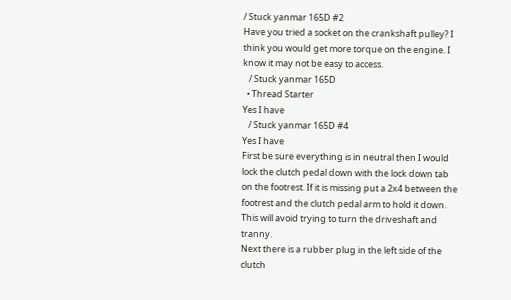/ Stuck yanmar 165D #2
Have you tried a socket on the crankshaft pulley? I think you would get more torque on the engine. I know it may not be easy to access.
   / Stuck yanmar 165D
  • Thread Starter
Yes I have
   / Stuck yanmar 165D #4
Yes I have
First be sure everything is in neutral then I would lock the clutch pedal down with the lock down tab on the footrest. If it is missing put a 2x4 between the footrest and the clutch pedal arm to hold it down. This will avoid trying to turn the driveshaft and tranny.
Next there is a rubber plug in the left side of the clutch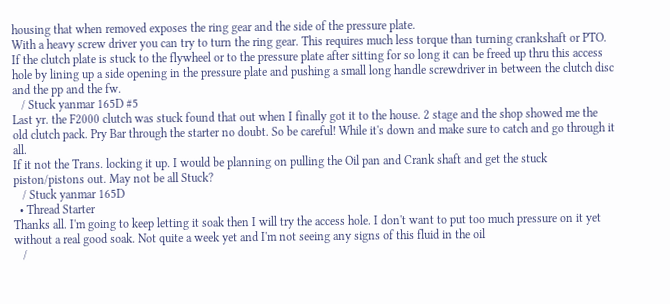housing that when removed exposes the ring gear and the side of the pressure plate.
With a heavy screw driver you can try to turn the ring gear. This requires much less torque than turning crankshaft or PTO.
If the clutch plate is stuck to the flywheel or to the pressure plate after sitting for so long it can be freed up thru this access hole by lining up a side opening in the pressure plate and pushing a small long handle screwdriver in between the clutch disc and the pp and the fw.
   / Stuck yanmar 165D #5
Last yr. the F2000 clutch was stuck found that out when I finally got it to the house. 2 stage and the shop showed me the old clutch pack. Pry Bar through the starter no doubt. So be careful! While it's down and make sure to catch and go through it all.
If it not the Trans. locking it up. I would be planning on pulling the Oil pan and Crank shaft and get the stuck piston/pistons out. May not be all Stuck?
   / Stuck yanmar 165D
  • Thread Starter
Thanks all. I'm going to keep letting it soak then I will try the access hole. I don't want to put too much pressure on it yet without a real good soak. Not quite a week yet and I'm not seeing any signs of this fluid in the oil
   /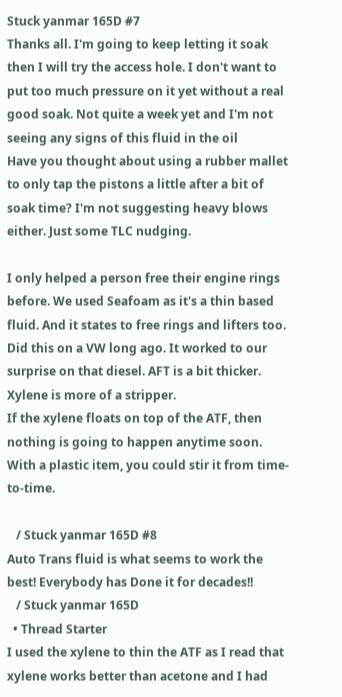Stuck yanmar 165D #7
Thanks all. I'm going to keep letting it soak then I will try the access hole. I don't want to put too much pressure on it yet without a real good soak. Not quite a week yet and I'm not seeing any signs of this fluid in the oil
Have you thought about using a rubber mallet to only tap the pistons a little after a bit of soak time? I'm not suggesting heavy blows either. Just some TLC nudging.

I only helped a person free their engine rings before. We used Seafoam as it's a thin based fluid. And it states to free rings and lifters too. Did this on a VW long ago. It worked to our surprise on that diesel. AFT is a bit thicker. Xylene is more of a stripper.
If the xylene floats on top of the ATF, then nothing is going to happen anytime soon. With a plastic item, you could stir it from time-to-time.

   / Stuck yanmar 165D #8
Auto Trans fluid is what seems to work the best! Everybody has Done it for decades!!
   / Stuck yanmar 165D
  • Thread Starter
I used the xylene to thin the ATF as I read that xylene works better than acetone and I had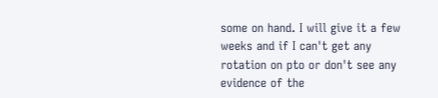some on hand. I will give it a few weeks and if I can't get any rotation on pto or don't see any evidence of the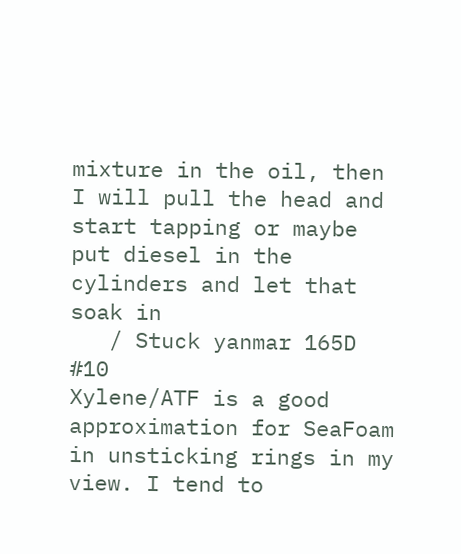mixture in the oil, then I will pull the head and start tapping or maybe put diesel in the cylinders and let that soak in
   / Stuck yanmar 165D #10
Xylene/ATF is a good approximation for SeaFoam in unsticking rings in my view. I tend to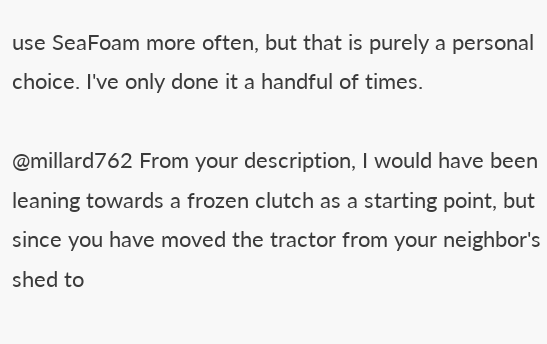use SeaFoam more often, but that is purely a personal choice. I've only done it a handful of times.

@millard762 From your description, I would have been leaning towards a frozen clutch as a starting point, but since you have moved the tractor from your neighbor's shed to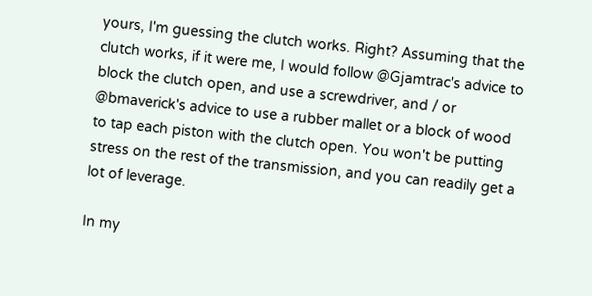yours, I'm guessing the clutch works. Right? Assuming that the clutch works, if it were me, I would follow @Gjamtrac's advice to block the clutch open, and use a screwdriver, and / or @bmaverick's advice to use a rubber mallet or a block of wood to tap each piston with the clutch open. You won't be putting stress on the rest of the transmission, and you can readily get a lot of leverage.

In my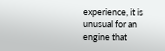experience, it is unusual for an engine that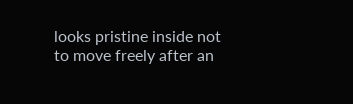looks pristine inside not to move freely after an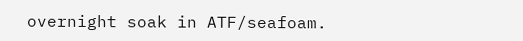overnight soak in ATF/seafoam.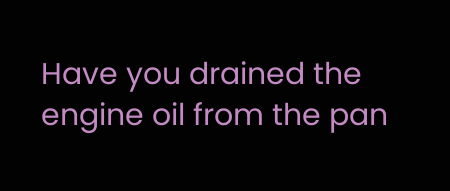Have you drained the engine oil from the pan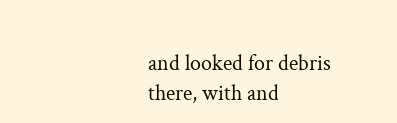and looked for debris there, with and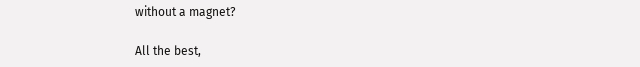without a magnet?

All the best,